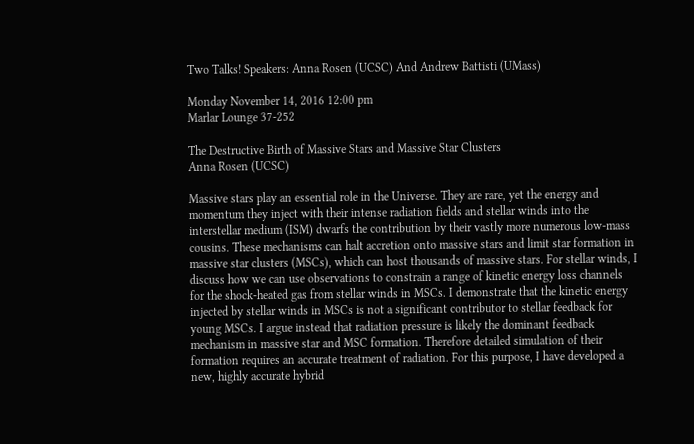Two Talks! Speakers: Anna Rosen (UCSC) And Andrew Battisti (UMass)

Monday November 14, 2016 12:00 pm
Marlar Lounge 37-252

The Destructive Birth of Massive Stars and Massive Star Clusters
Anna Rosen (UCSC)

Massive stars play an essential role in the Universe. They are rare, yet the energy and momentum they inject with their intense radiation fields and stellar winds into the interstellar medium (ISM) dwarfs the contribution by their vastly more numerous low-mass cousins. These mechanisms can halt accretion onto massive stars and limit star formation in massive star clusters (MSCs), which can host thousands of massive stars. For stellar winds, I discuss how we can use observations to constrain a range of kinetic energy loss channels for the shock-heated gas from stellar winds in MSCs. I demonstrate that the kinetic energy injected by stellar winds in MSCs is not a significant contributor to stellar feedback for young MSCs. I argue instead that radiation pressure is likely the dominant feedback mechanism in massive star and MSC formation. Therefore detailed simulation of their formation requires an accurate treatment of radiation. For this purpose, I have developed a new, highly accurate hybrid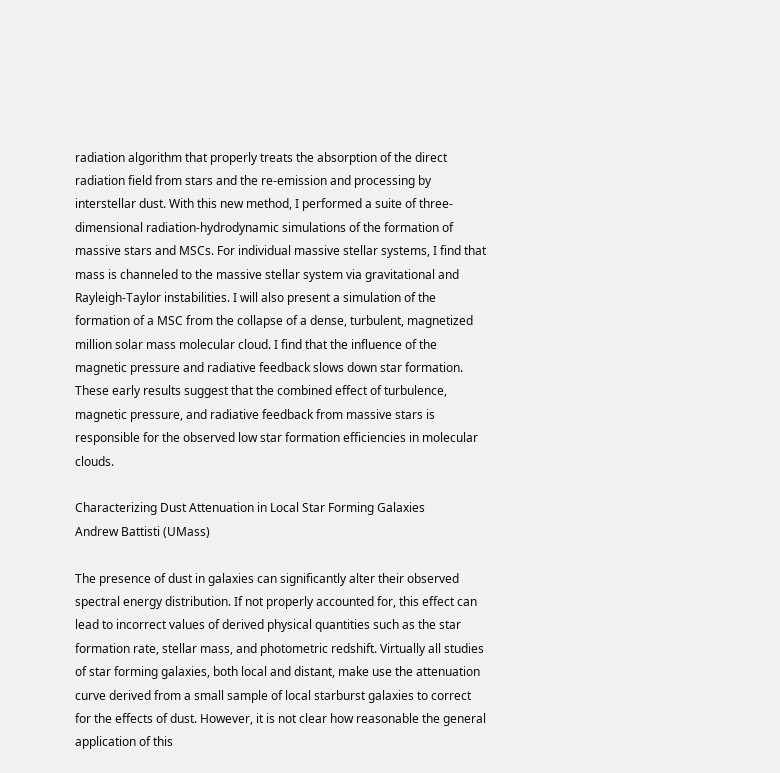radiation algorithm that properly treats the absorption of the direct radiation field from stars and the re-emission and processing by interstellar dust. With this new method, I performed a suite of three-dimensional radiation-hydrodynamic simulations of the formation of massive stars and MSCs. For individual massive stellar systems, I find that mass is channeled to the massive stellar system via gravitational and Rayleigh-Taylor instabilities. I will also present a simulation of the formation of a MSC from the collapse of a dense, turbulent, magnetized million solar mass molecular cloud. I find that the influence of the magnetic pressure and radiative feedback slows down star formation. These early results suggest that the combined effect of turbulence, magnetic pressure, and radiative feedback from massive stars is responsible for the observed low star formation efficiencies in molecular clouds.

Characterizing Dust Attenuation in Local Star Forming Galaxies
Andrew Battisti (UMass)

The presence of dust in galaxies can significantly alter their observed spectral energy distribution. If not properly accounted for, this effect can lead to incorrect values of derived physical quantities such as the star formation rate, stellar mass, and photometric redshift. Virtually all studies of star forming galaxies, both local and distant, make use the attenuation curve derived from a small sample of local starburst galaxies to correct for the effects of dust. However, it is not clear how reasonable the general application of this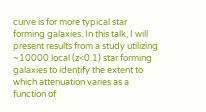curve is for more typical star forming galaxies. In this talk, I will present results from a study utilizing ~10000 local (z<0.1) star forming galaxies to identify the extent to which attenuation varies as a function of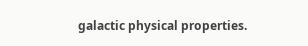galactic physical properties.